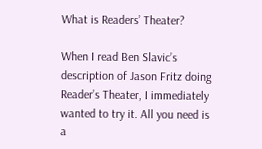What is Readers’ Theater?

When I read Ben Slavic’s description of Jason Fritz doing Reader’s Theater, I immediately wanted to try it. All you need is a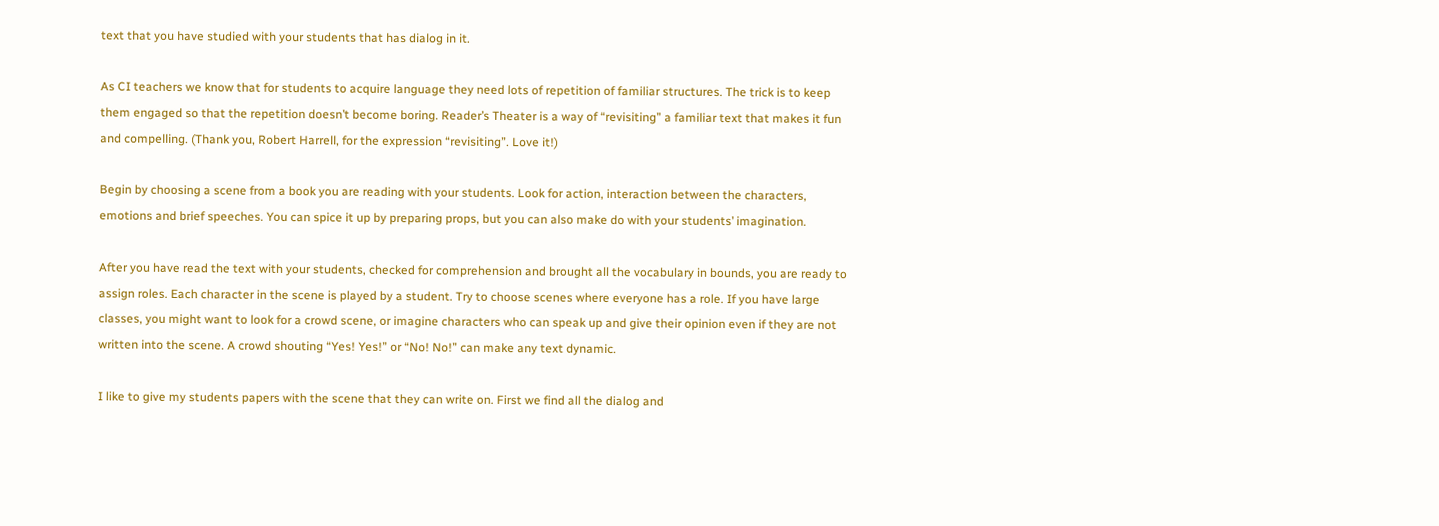text that you have studied with your students that has dialog in it.

As CI teachers we know that for students to acquire language they need lots of repetition of familiar structures. The trick is to keep them engaged so that the repetition doesn’t become boring. Reader’s Theater is a way of “revisiting” a familiar text that makes it fun and compelling. (Thank you, Robert Harrell, for the expression “revisiting”. Love it!)

Begin by choosing a scene from a book you are reading with your students. Look for action, interaction between the characters, emotions and brief speeches. You can spice it up by preparing props, but you can also make do with your students’ imagination.

After you have read the text with your students, checked for comprehension and brought all the vocabulary in bounds, you are ready to assign roles. Each character in the scene is played by a student. Try to choose scenes where everyone has a role. If you have large classes, you might want to look for a crowd scene, or imagine characters who can speak up and give their opinion even if they are not written into the scene. A crowd shouting “Yes! Yes!” or “No! No!” can make any text dynamic.

I like to give my students papers with the scene that they can write on. First we find all the dialog and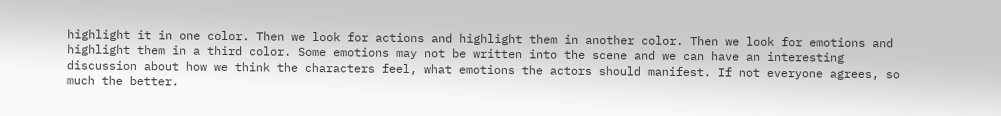highlight it in one color. Then we look for actions and highlight them in another color. Then we look for emotions and highlight them in a third color. Some emotions may not be written into the scene and we can have an interesting discussion about how we think the characters feel, what emotions the actors should manifest. If not everyone agrees, so much the better.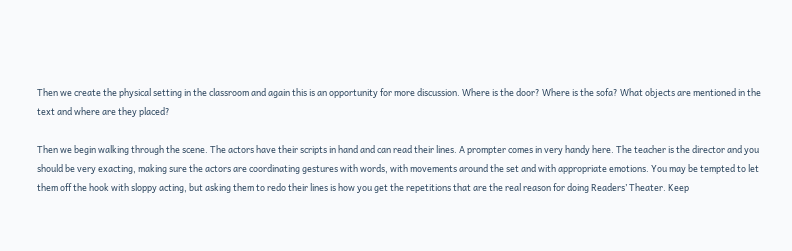Then we create the physical setting in the classroom and again this is an opportunity for more discussion. Where is the door? Where is the sofa? What objects are mentioned in the text and where are they placed?

Then we begin walking through the scene. The actors have their scripts in hand and can read their lines. A prompter comes in very handy here. The teacher is the director and you should be very exacting, making sure the actors are coordinating gestures with words, with movements around the set and with appropriate emotions. You may be tempted to let them off the hook with sloppy acting, but asking them to redo their lines is how you get the repetitions that are the real reason for doing Readers’ Theater. Keep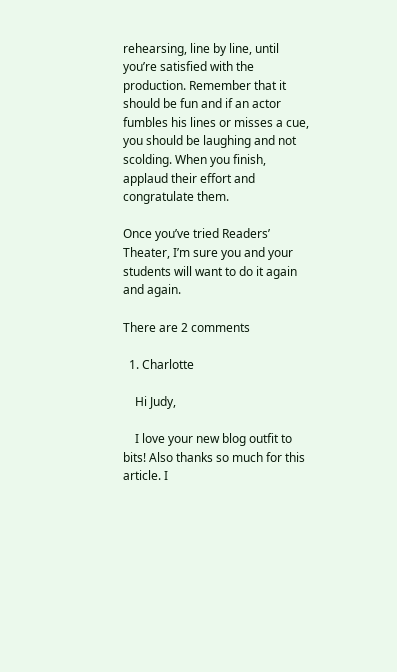rehearsing, line by line, until you’re satisfied with the production. Remember that it should be fun and if an actor fumbles his lines or misses a cue, you should be laughing and not scolding. When you finish, applaud their effort and congratulate them.

Once you’ve tried Readers’ Theater, I’m sure you and your students will want to do it again and again.

There are 2 comments

  1. Charlotte

    Hi Judy,

    I love your new blog outfit to bits! Also thanks so much for this article. I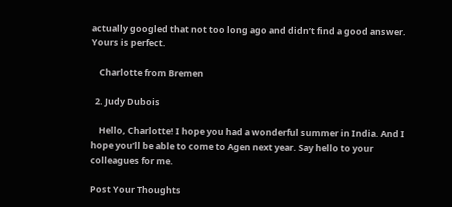actually googled that not too long ago and didn’t find a good answer. Yours is perfect.

    Charlotte from Bremen

  2. Judy Dubois

    Hello, Charlotte! I hope you had a wonderful summer in India. And I hope you’ll be able to come to Agen next year. Say hello to your colleagues for me.

Post Your Thoughts